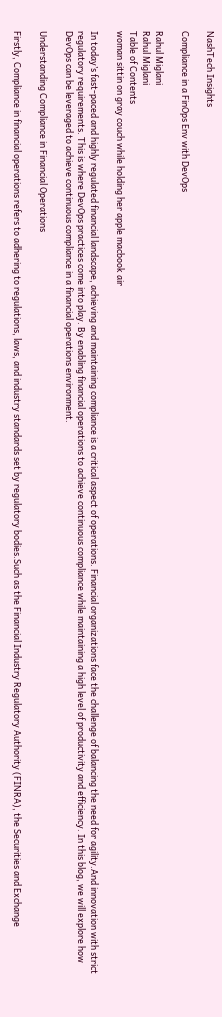NashTech Insights

Compliance in a FinOps Env with DevOps

Rahul Miglani
Rahul Miglani
Table of Contents
woman sittin on gray couch while holding her apple macbook air

In today’s fast-paced and highly regulated financial landscape, achieving and maintaining compliance is a critical aspect of operations. Financial organizations face the challenge of balancing the need for agility.And innovation with strict regulatory requirements. This is where DevOps practices come into play. By enabling financial operations to achieve continuous compliance while maintaining a high level of productivity and efficiency. In this blog, we will explore how DevOps can be leveraged to achieve continuous compliance in a financial operations environment.

Understanding Compliance in Financial Operations

Firstly, Compliance in financial operations refers to adhering to regulations, laws, and industry standards set by regulatory bodies.Such as the Financial Industry Regulatory Authority (FINRA), the Securities and Exchange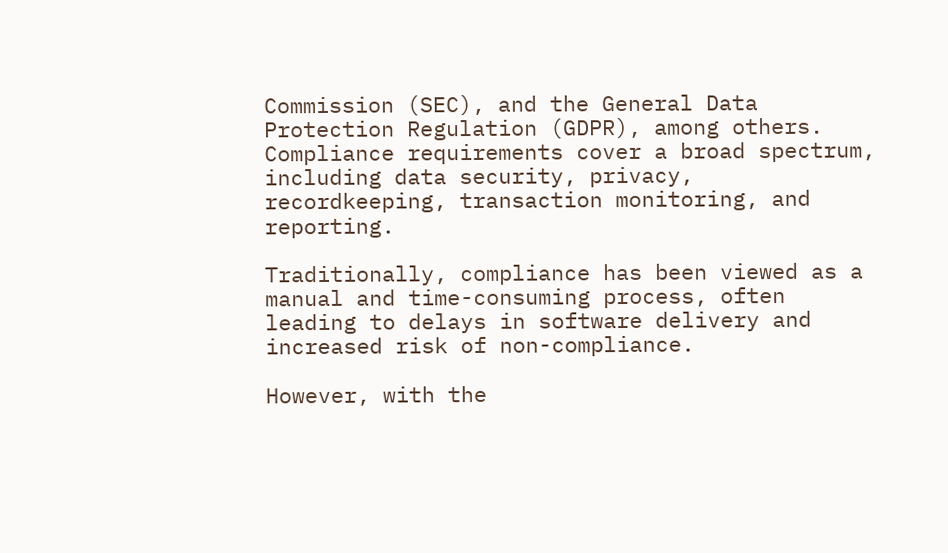Commission (SEC), and the General Data Protection Regulation (GDPR), among others. Compliance requirements cover a broad spectrum, including data security, privacy, recordkeeping, transaction monitoring, and reporting.

Traditionally, compliance has been viewed as a manual and time-consuming process, often leading to delays in software delivery and increased risk of non-compliance.

However, with the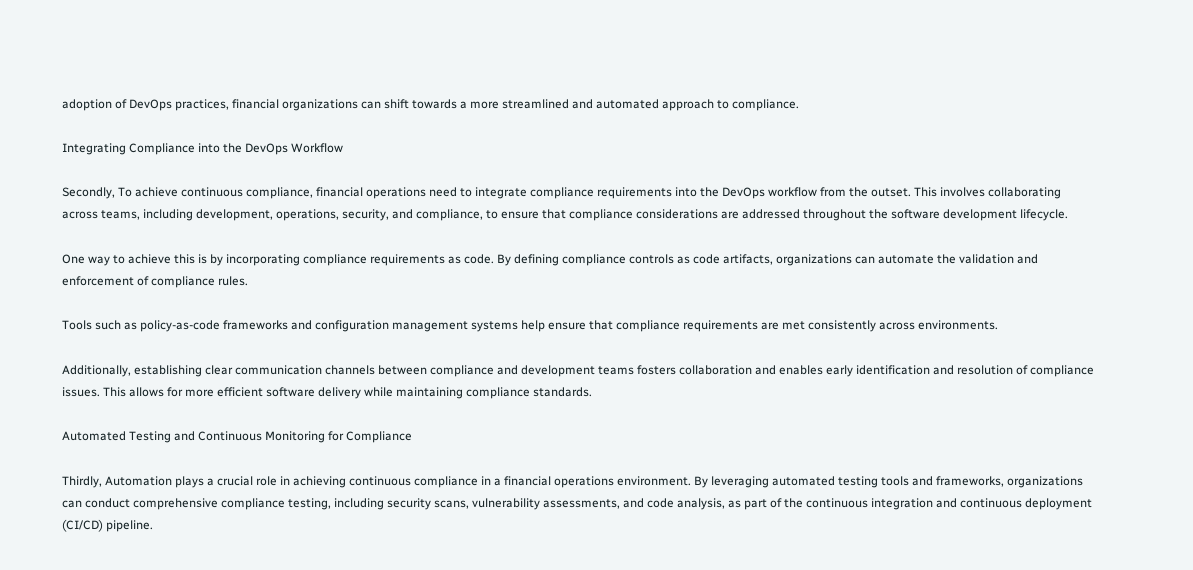adoption of DevOps practices, financial organizations can shift towards a more streamlined and automated approach to compliance.

Integrating Compliance into the DevOps Workflow

Secondly, To achieve continuous compliance, financial operations need to integrate compliance requirements into the DevOps workflow from the outset. This involves collaborating across teams, including development, operations, security, and compliance, to ensure that compliance considerations are addressed throughout the software development lifecycle.

One way to achieve this is by incorporating compliance requirements as code. By defining compliance controls as code artifacts, organizations can automate the validation and enforcement of compliance rules.

Tools such as policy-as-code frameworks and configuration management systems help ensure that compliance requirements are met consistently across environments.

Additionally, establishing clear communication channels between compliance and development teams fosters collaboration and enables early identification and resolution of compliance issues. This allows for more efficient software delivery while maintaining compliance standards.

Automated Testing and Continuous Monitoring for Compliance

Thirdly, Automation plays a crucial role in achieving continuous compliance in a financial operations environment. By leveraging automated testing tools and frameworks, organizations can conduct comprehensive compliance testing, including security scans, vulnerability assessments, and code analysis, as part of the continuous integration and continuous deployment (CI/CD) pipeline.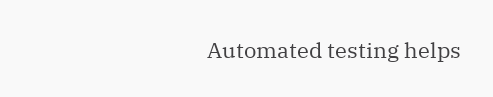Automated testing helps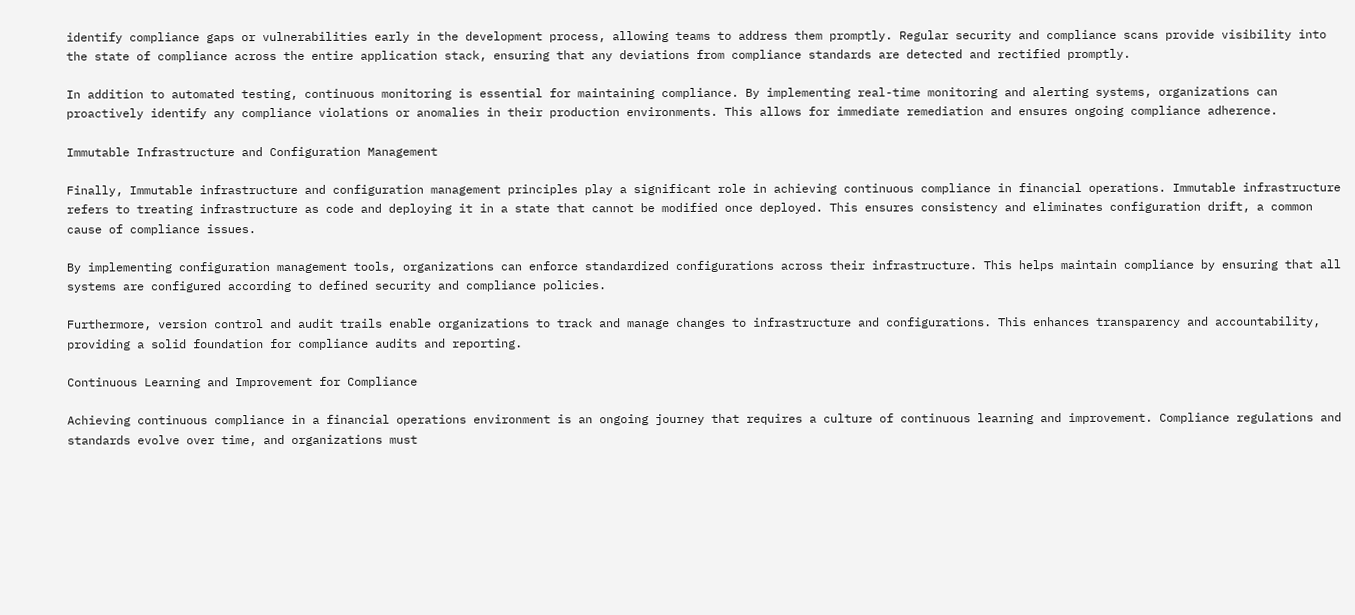identify compliance gaps or vulnerabilities early in the development process, allowing teams to address them promptly. Regular security and compliance scans provide visibility into the state of compliance across the entire application stack, ensuring that any deviations from compliance standards are detected and rectified promptly.

In addition to automated testing, continuous monitoring is essential for maintaining compliance. By implementing real-time monitoring and alerting systems, organizations can proactively identify any compliance violations or anomalies in their production environments. This allows for immediate remediation and ensures ongoing compliance adherence.

Immutable Infrastructure and Configuration Management

Finally, Immutable infrastructure and configuration management principles play a significant role in achieving continuous compliance in financial operations. Immutable infrastructure refers to treating infrastructure as code and deploying it in a state that cannot be modified once deployed. This ensures consistency and eliminates configuration drift, a common cause of compliance issues.

By implementing configuration management tools, organizations can enforce standardized configurations across their infrastructure. This helps maintain compliance by ensuring that all systems are configured according to defined security and compliance policies.

Furthermore, version control and audit trails enable organizations to track and manage changes to infrastructure and configurations. This enhances transparency and accountability, providing a solid foundation for compliance audits and reporting.

Continuous Learning and Improvement for Compliance

Achieving continuous compliance in a financial operations environment is an ongoing journey that requires a culture of continuous learning and improvement. Compliance regulations and standards evolve over time, and organizations must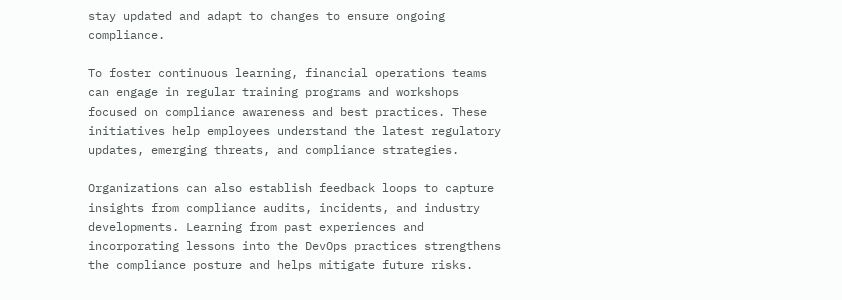stay updated and adapt to changes to ensure ongoing compliance.

To foster continuous learning, financial operations teams can engage in regular training programs and workshops focused on compliance awareness and best practices. These initiatives help employees understand the latest regulatory updates, emerging threats, and compliance strategies.

Organizations can also establish feedback loops to capture insights from compliance audits, incidents, and industry developments. Learning from past experiences and incorporating lessons into the DevOps practices strengthens the compliance posture and helps mitigate future risks.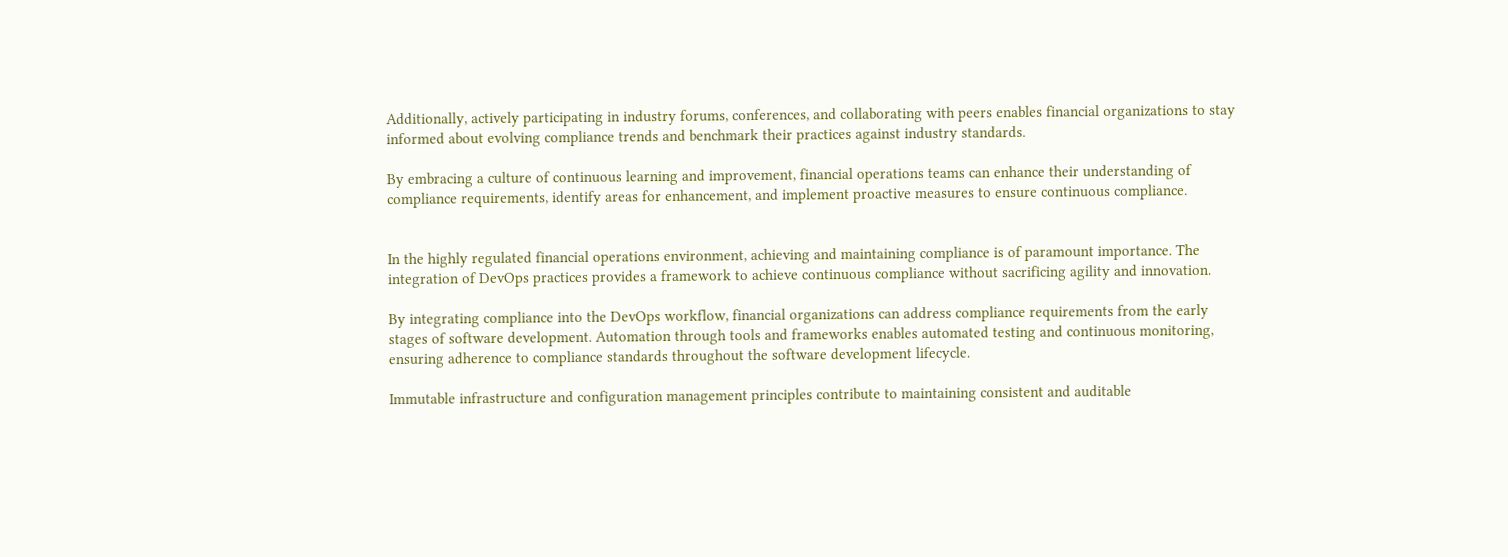Additionally, actively participating in industry forums, conferences, and collaborating with peers enables financial organizations to stay informed about evolving compliance trends and benchmark their practices against industry standards.

By embracing a culture of continuous learning and improvement, financial operations teams can enhance their understanding of compliance requirements, identify areas for enhancement, and implement proactive measures to ensure continuous compliance.


In the highly regulated financial operations environment, achieving and maintaining compliance is of paramount importance. The integration of DevOps practices provides a framework to achieve continuous compliance without sacrificing agility and innovation.

By integrating compliance into the DevOps workflow, financial organizations can address compliance requirements from the early stages of software development. Automation through tools and frameworks enables automated testing and continuous monitoring, ensuring adherence to compliance standards throughout the software development lifecycle.

Immutable infrastructure and configuration management principles contribute to maintaining consistent and auditable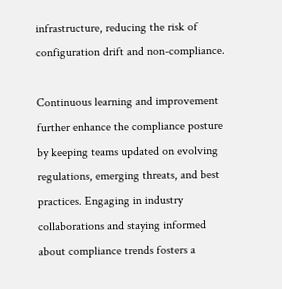infrastructure, reducing the risk of configuration drift and non-compliance.

Continuous learning and improvement further enhance the compliance posture by keeping teams updated on evolving regulations, emerging threats, and best practices. Engaging in industry collaborations and staying informed about compliance trends fosters a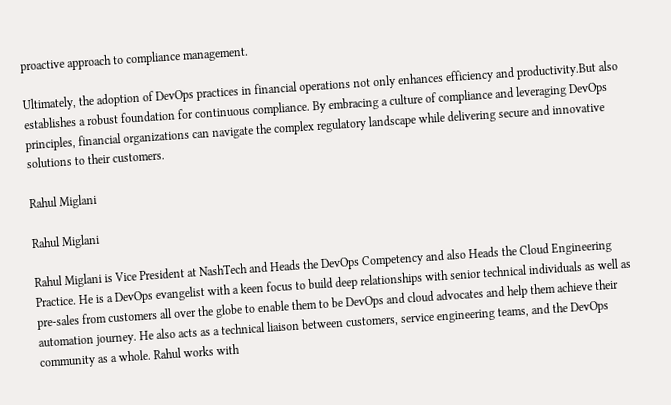proactive approach to compliance management.

Ultimately, the adoption of DevOps practices in financial operations not only enhances efficiency and productivity.But also establishes a robust foundation for continuous compliance. By embracing a culture of compliance and leveraging DevOps principles, financial organizations can navigate the complex regulatory landscape while delivering secure and innovative solutions to their customers.

Rahul Miglani

Rahul Miglani

Rahul Miglani is Vice President at NashTech and Heads the DevOps Competency and also Heads the Cloud Engineering Practice. He is a DevOps evangelist with a keen focus to build deep relationships with senior technical individuals as well as pre-sales from customers all over the globe to enable them to be DevOps and cloud advocates and help them achieve their automation journey. He also acts as a technical liaison between customers, service engineering teams, and the DevOps community as a whole. Rahul works with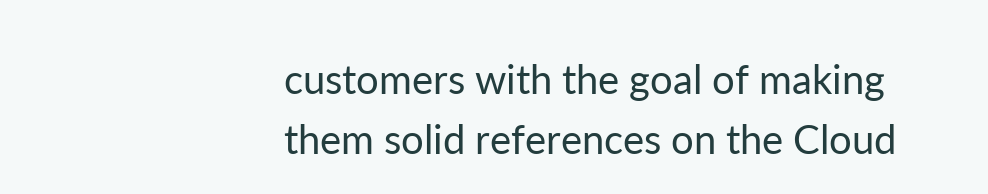customers with the goal of making them solid references on the Cloud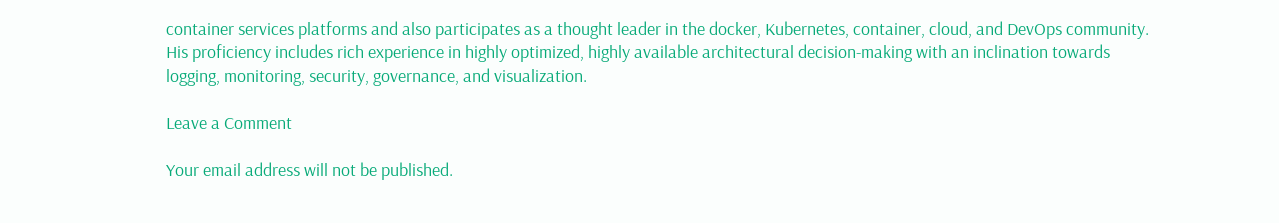container services platforms and also participates as a thought leader in the docker, Kubernetes, container, cloud, and DevOps community. His proficiency includes rich experience in highly optimized, highly available architectural decision-making with an inclination towards logging, monitoring, security, governance, and visualization.

Leave a Comment

Your email address will not be published.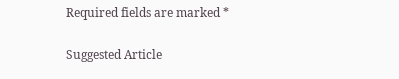Required fields are marked *

Suggested Article